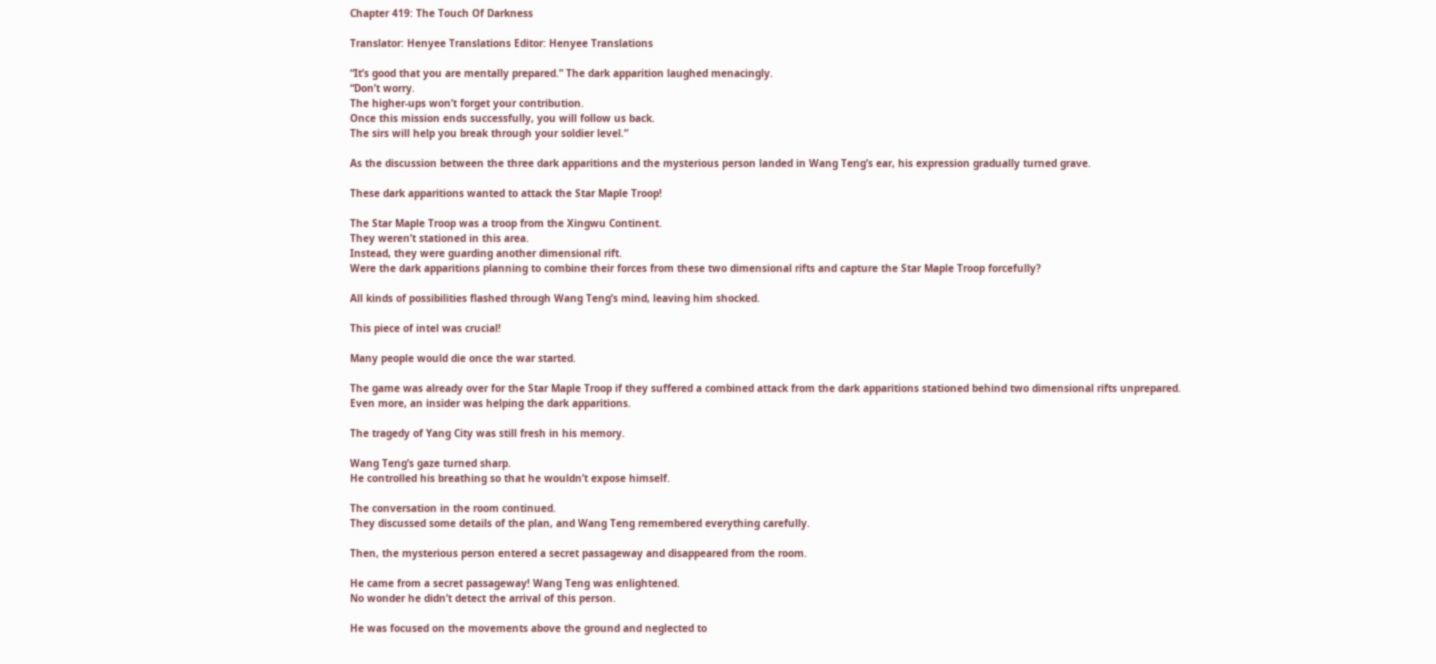Chapter 419: The Touch Of Darkness

Translator: Henyee Translations Editor: Henyee Translations

“It’s good that you are mentally prepared.” The dark apparition laughed menacingly.
“Don’t worry.
The higher-ups won’t forget your contribution.
Once this mission ends successfully, you will follow us back.
The sirs will help you break through your soldier level.”

As the discussion between the three dark apparitions and the mysterious person landed in Wang Teng’s ear, his expression gradually turned grave.

These dark apparitions wanted to attack the Star Maple Troop!

The Star Maple Troop was a troop from the Xingwu Continent.
They weren’t stationed in this area.
Instead, they were guarding another dimensional rift.
Were the dark apparitions planning to combine their forces from these two dimensional rifts and capture the Star Maple Troop forcefully?

All kinds of possibilities flashed through Wang Teng’s mind, leaving him shocked.

This piece of intel was crucial!

Many people would die once the war started.

The game was already over for the Star Maple Troop if they suffered a combined attack from the dark apparitions stationed behind two dimensional rifts unprepared.
Even more, an insider was helping the dark apparitions.

The tragedy of Yang City was still fresh in his memory.

Wang Teng’s gaze turned sharp.
He controlled his breathing so that he wouldn’t expose himself.

The conversation in the room continued.
They discussed some details of the plan, and Wang Teng remembered everything carefully.

Then, the mysterious person entered a secret passageway and disappeared from the room.

He came from a secret passageway! Wang Teng was enlightened.
No wonder he didn’t detect the arrival of this person.

He was focused on the movements above the ground and neglected to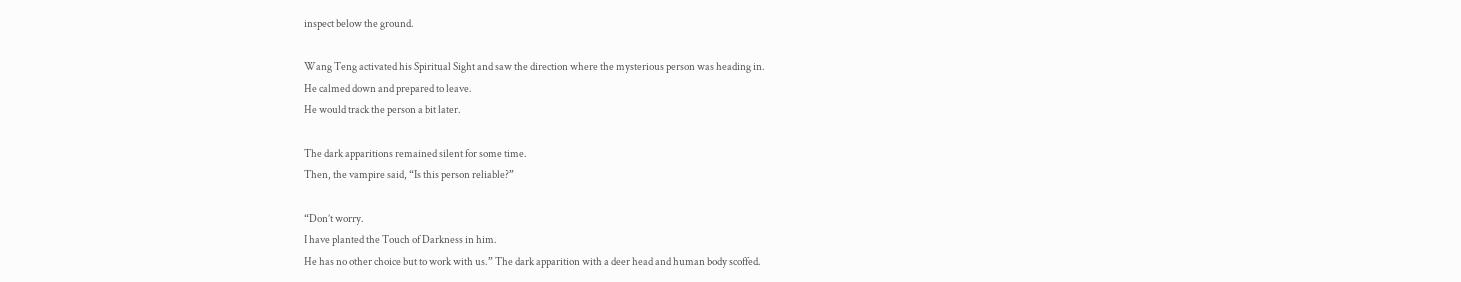inspect below the ground.

Wang Teng activated his Spiritual Sight and saw the direction where the mysterious person was heading in.
He calmed down and prepared to leave.
He would track the person a bit later.

The dark apparitions remained silent for some time.
Then, the vampire said, “Is this person reliable?”

“Don’t worry.
I have planted the Touch of Darkness in him.
He has no other choice but to work with us.” The dark apparition with a deer head and human body scoffed.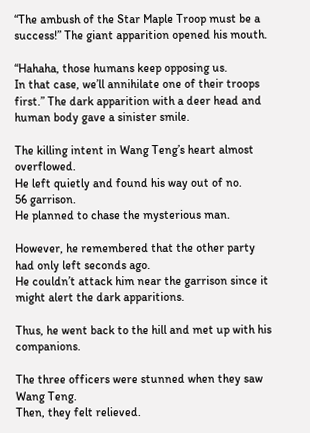“The ambush of the Star Maple Troop must be a success!” The giant apparition opened his mouth.

“Hahaha, those humans keep opposing us.
In that case, we’ll annihilate one of their troops first.” The dark apparition with a deer head and human body gave a sinister smile.

The killing intent in Wang Teng’s heart almost overflowed.
He left quietly and found his way out of no.
56 garrison.
He planned to chase the mysterious man.

However, he remembered that the other party had only left seconds ago.
He couldn’t attack him near the garrison since it might alert the dark apparitions.

Thus, he went back to the hill and met up with his companions.

The three officers were stunned when they saw Wang Teng.
Then, they felt relieved.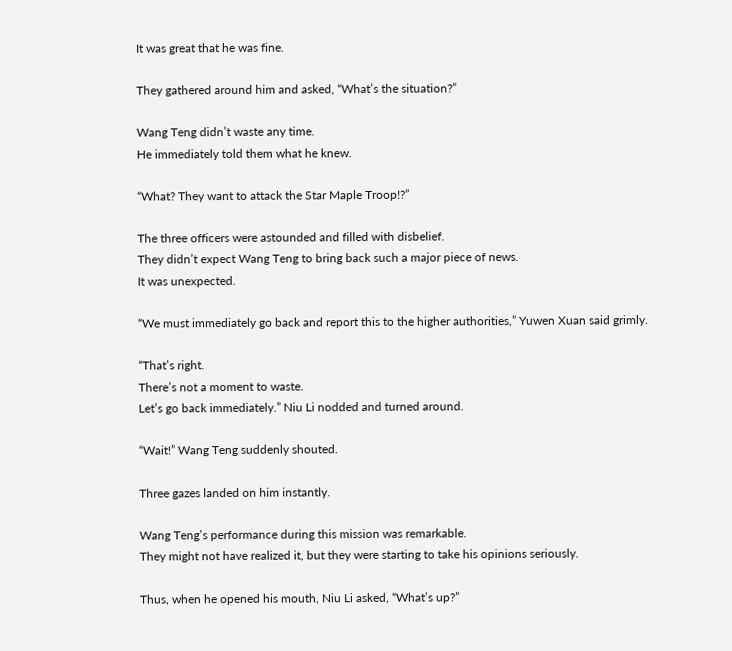It was great that he was fine.

They gathered around him and asked, “What’s the situation?”

Wang Teng didn’t waste any time.
He immediately told them what he knew.

“What? They want to attack the Star Maple Troop!?”

The three officers were astounded and filled with disbelief.
They didn’t expect Wang Teng to bring back such a major piece of news.
It was unexpected.

“We must immediately go back and report this to the higher authorities,” Yuwen Xuan said grimly.

“That’s right.
There’s not a moment to waste.
Let’s go back immediately.” Niu Li nodded and turned around.

“Wait!” Wang Teng suddenly shouted.

Three gazes landed on him instantly.

Wang Teng’s performance during this mission was remarkable.
They might not have realized it, but they were starting to take his opinions seriously.

Thus, when he opened his mouth, Niu Li asked, “What’s up?”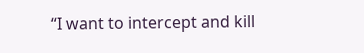“I want to intercept and kill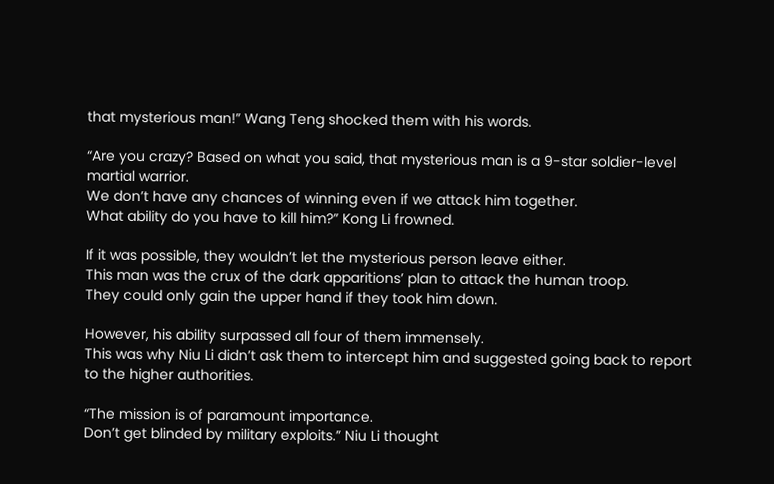that mysterious man!” Wang Teng shocked them with his words.

“Are you crazy? Based on what you said, that mysterious man is a 9-star soldier-level martial warrior.
We don’t have any chances of winning even if we attack him together.
What ability do you have to kill him?” Kong Li frowned.

If it was possible, they wouldn’t let the mysterious person leave either.
This man was the crux of the dark apparitions’ plan to attack the human troop.
They could only gain the upper hand if they took him down.

However, his ability surpassed all four of them immensely.
This was why Niu Li didn’t ask them to intercept him and suggested going back to report to the higher authorities.

“The mission is of paramount importance.
Don’t get blinded by military exploits.” Niu Li thought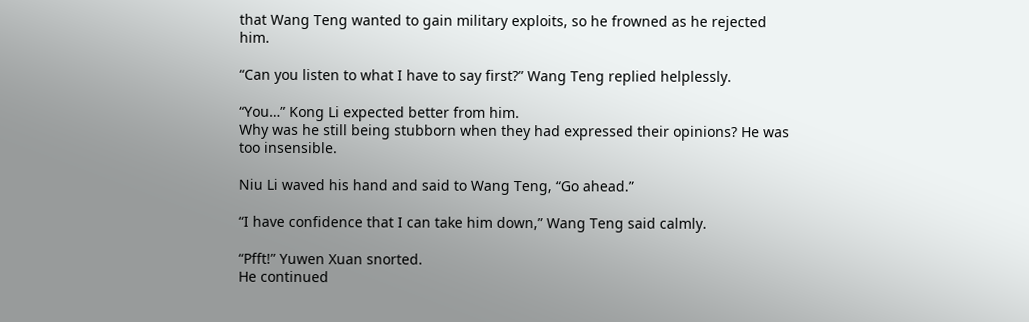that Wang Teng wanted to gain military exploits, so he frowned as he rejected him.

“Can you listen to what I have to say first?” Wang Teng replied helplessly.

“You…” Kong Li expected better from him.
Why was he still being stubborn when they had expressed their opinions? He was too insensible.

Niu Li waved his hand and said to Wang Teng, “Go ahead.”

“I have confidence that I can take him down,” Wang Teng said calmly.

“Pfft!” Yuwen Xuan snorted.
He continued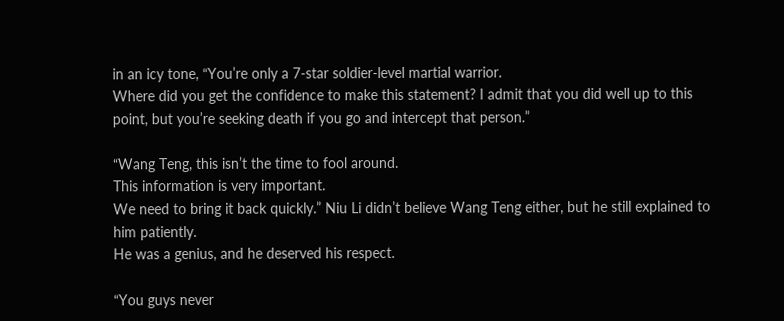in an icy tone, “You’re only a 7-star soldier-level martial warrior.
Where did you get the confidence to make this statement? I admit that you did well up to this point, but you’re seeking death if you go and intercept that person.”

“Wang Teng, this isn’t the time to fool around.
This information is very important.
We need to bring it back quickly.” Niu Li didn’t believe Wang Teng either, but he still explained to him patiently.
He was a genius, and he deserved his respect.

“You guys never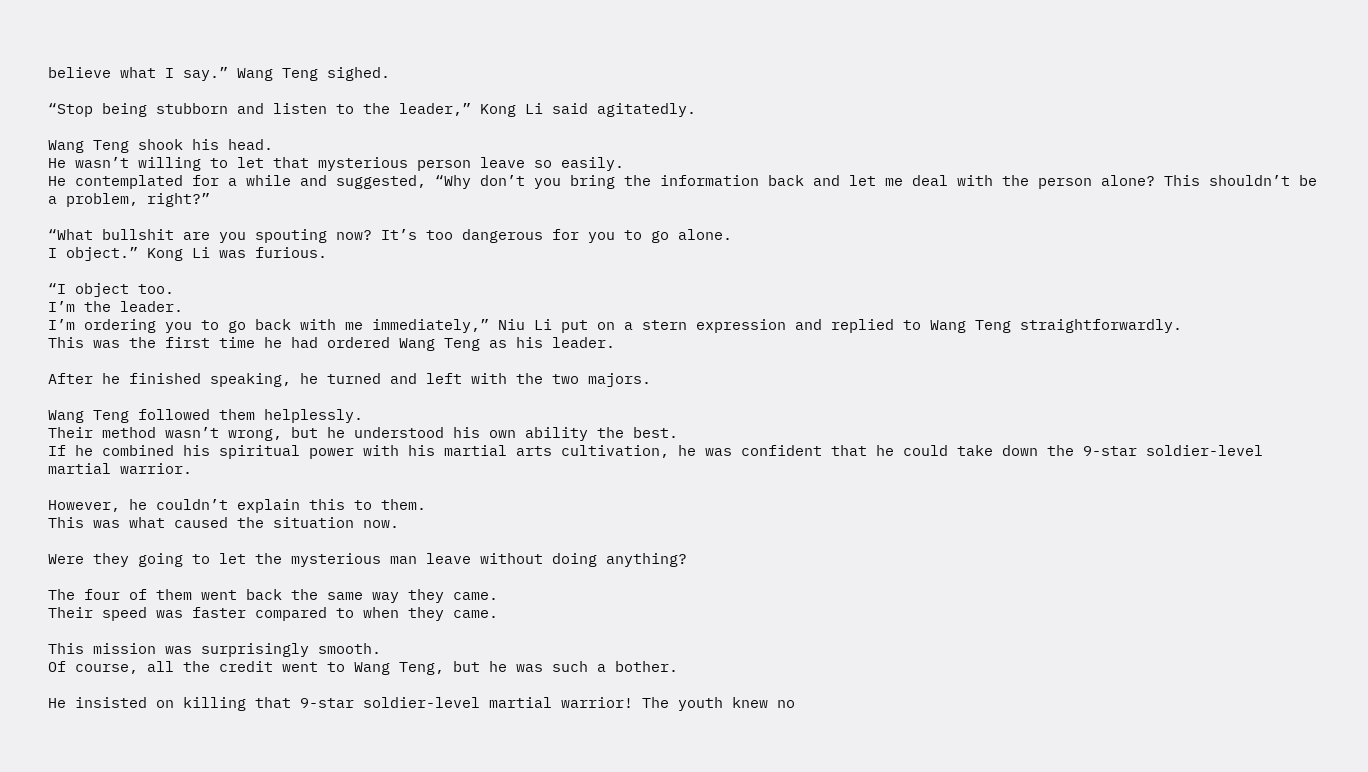believe what I say.” Wang Teng sighed.

“Stop being stubborn and listen to the leader,” Kong Li said agitatedly.

Wang Teng shook his head.
He wasn’t willing to let that mysterious person leave so easily.
He contemplated for a while and suggested, “Why don’t you bring the information back and let me deal with the person alone? This shouldn’t be a problem, right?”

“What bullshit are you spouting now? It’s too dangerous for you to go alone.
I object.” Kong Li was furious.

“I object too.
I’m the leader.
I’m ordering you to go back with me immediately,” Niu Li put on a stern expression and replied to Wang Teng straightforwardly.
This was the first time he had ordered Wang Teng as his leader.

After he finished speaking, he turned and left with the two majors.

Wang Teng followed them helplessly.
Their method wasn’t wrong, but he understood his own ability the best.
If he combined his spiritual power with his martial arts cultivation, he was confident that he could take down the 9-star soldier-level martial warrior.

However, he couldn’t explain this to them.
This was what caused the situation now.

Were they going to let the mysterious man leave without doing anything?

The four of them went back the same way they came.
Their speed was faster compared to when they came.

This mission was surprisingly smooth.
Of course, all the credit went to Wang Teng, but he was such a bother.

He insisted on killing that 9-star soldier-level martial warrior! The youth knew no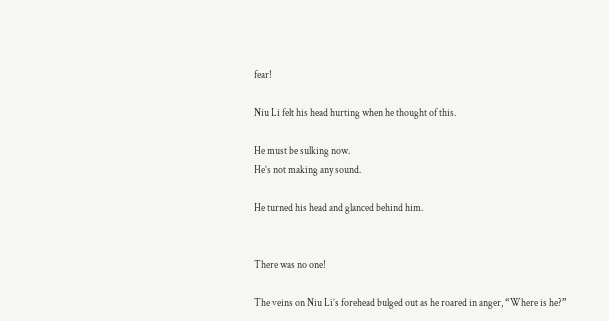fear!

Niu Li felt his head hurting when he thought of this.

He must be sulking now.
He’s not making any sound.

He turned his head and glanced behind him.


There was no one!

The veins on Niu Li’s forehead bulged out as he roared in anger, “Where is he?”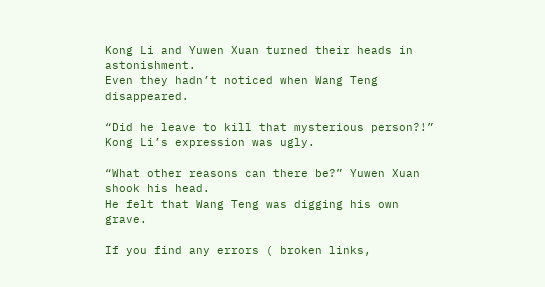Kong Li and Yuwen Xuan turned their heads in astonishment.
Even they hadn’t noticed when Wang Teng disappeared.

“Did he leave to kill that mysterious person?!” Kong Li’s expression was ugly.

“What other reasons can there be?” Yuwen Xuan shook his head.
He felt that Wang Teng was digging his own grave.

If you find any errors ( broken links,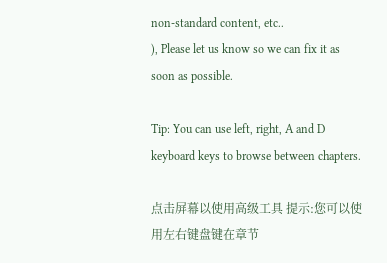non-standard content, etc..
), Please let us know so we can fix it as soon as possible.

Tip: You can use left, right, A and D keyboard keys to browse between chapters.

点击屏幕以使用高级工具 提示:您可以使用左右键盘键在章节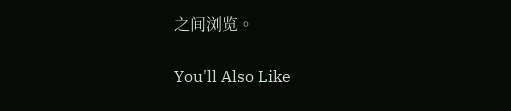之间浏览。

You'll Also Like